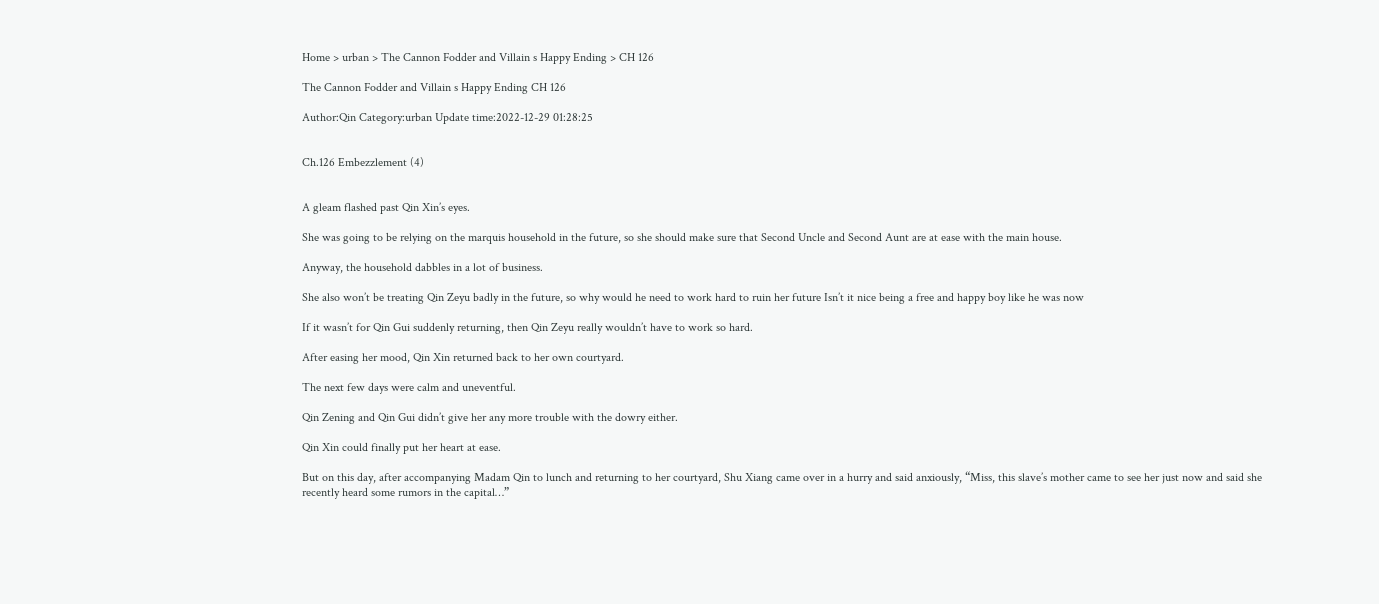Home > urban > The Cannon Fodder and Villain s Happy Ending > CH 126

The Cannon Fodder and Villain s Happy Ending CH 126

Author:Qin Category:urban Update time:2022-12-29 01:28:25


Ch.126 Embezzlement (4)


A gleam flashed past Qin Xin’s eyes.

She was going to be relying on the marquis household in the future, so she should make sure that Second Uncle and Second Aunt are at ease with the main house.

Anyway, the household dabbles in a lot of business.

She also won’t be treating Qin Zeyu badly in the future, so why would he need to work hard to ruin her future Isn’t it nice being a free and happy boy like he was now

If it wasn’t for Qin Gui suddenly returning, then Qin Zeyu really wouldn’t have to work so hard.

After easing her mood, Qin Xin returned back to her own courtyard.

The next few days were calm and uneventful.

Qin Zening and Qin Gui didn’t give her any more trouble with the dowry either.

Qin Xin could finally put her heart at ease.

But on this day, after accompanying Madam Qin to lunch and returning to her courtyard, Shu Xiang came over in a hurry and said anxiously, “Miss, this slave’s mother came to see her just now and said she recently heard some rumors in the capital…”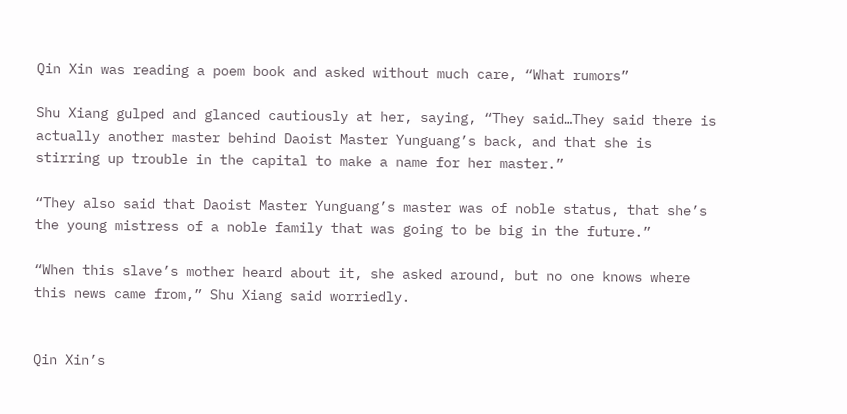Qin Xin was reading a poem book and asked without much care, “What rumors”

Shu Xiang gulped and glanced cautiously at her, saying, “They said…They said there is actually another master behind Daoist Master Yunguang’s back, and that she is stirring up trouble in the capital to make a name for her master.”

“They also said that Daoist Master Yunguang’s master was of noble status, that she’s the young mistress of a noble family that was going to be big in the future.”

“When this slave’s mother heard about it, she asked around, but no one knows where this news came from,” Shu Xiang said worriedly.


Qin Xin’s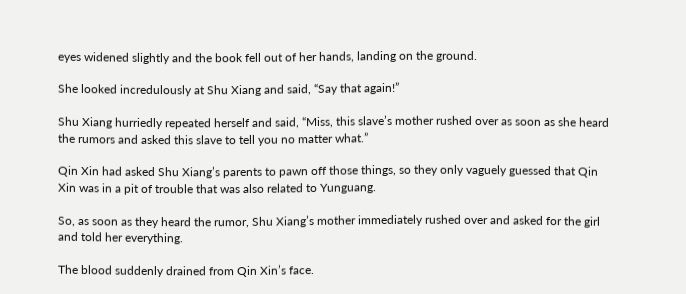eyes widened slightly and the book fell out of her hands, landing on the ground.

She looked incredulously at Shu Xiang and said, “Say that again!”

Shu Xiang hurriedly repeated herself and said, “Miss, this slave’s mother rushed over as soon as she heard the rumors and asked this slave to tell you no matter what.”

Qin Xin had asked Shu Xiang’s parents to pawn off those things, so they only vaguely guessed that Qin Xin was in a pit of trouble that was also related to Yunguang.

So, as soon as they heard the rumor, Shu Xiang’s mother immediately rushed over and asked for the girl and told her everything.

The blood suddenly drained from Qin Xin’s face.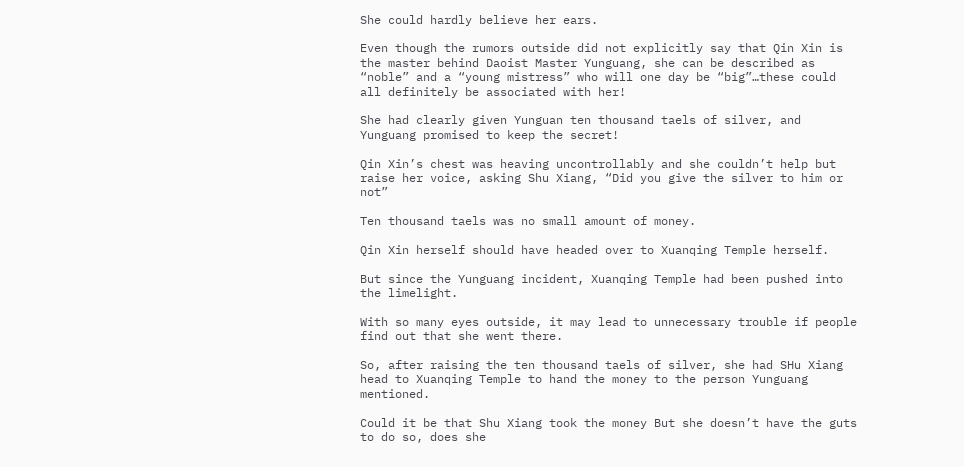She could hardly believe her ears.

Even though the rumors outside did not explicitly say that Qin Xin is the master behind Daoist Master Yunguang, she can be described as “noble” and a “young mistress” who will one day be “big”…these could all definitely be associated with her!

She had clearly given Yunguan ten thousand taels of silver, and Yunguang promised to keep the secret!

Qin Xin’s chest was heaving uncontrollably and she couldn’t help but raise her voice, asking Shu Xiang, “Did you give the silver to him or not”

Ten thousand taels was no small amount of money.

Qin Xin herself should have headed over to Xuanqing Temple herself.

But since the Yunguang incident, Xuanqing Temple had been pushed into the limelight.

With so many eyes outside, it may lead to unnecessary trouble if people find out that she went there.

So, after raising the ten thousand taels of silver, she had SHu Xiang head to Xuanqing Temple to hand the money to the person Yunguang mentioned.

Could it be that Shu Xiang took the money But she doesn’t have the guts to do so, does she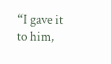“I gave it to him,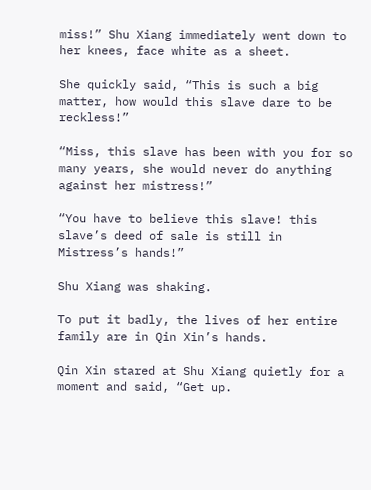miss!” Shu Xiang immediately went down to her knees, face white as a sheet.

She quickly said, “This is such a big matter, how would this slave dare to be reckless!”

“Miss, this slave has been with you for so many years, she would never do anything against her mistress!”

“You have to believe this slave! this slave’s deed of sale is still in Mistress’s hands!”

Shu Xiang was shaking.

To put it badly, the lives of her entire family are in Qin Xin’s hands.

Qin Xin stared at Shu Xiang quietly for a moment and said, “Get up.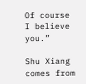Of course I believe you.”

Shu Xiang comes from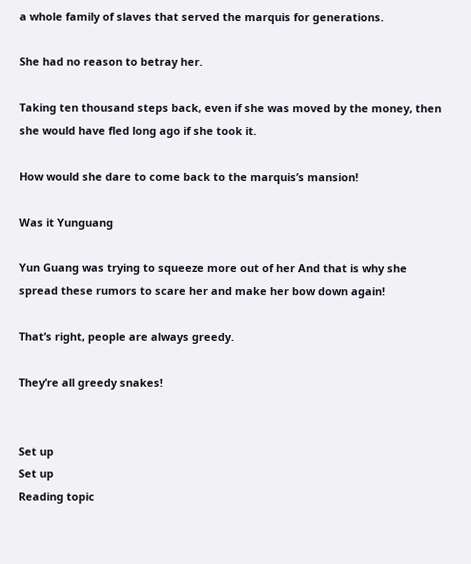a whole family of slaves that served the marquis for generations.

She had no reason to betray her.

Taking ten thousand steps back, even if she was moved by the money, then she would have fled long ago if she took it.

How would she dare to come back to the marquis’s mansion!

Was it Yunguang

Yun Guang was trying to squeeze more out of her And that is why she spread these rumors to scare her and make her bow down again!

That’s right, people are always greedy.

They’re all greedy snakes!


Set up
Set up
Reading topic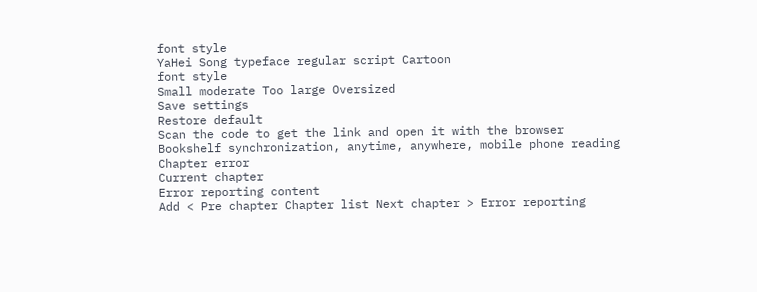font style
YaHei Song typeface regular script Cartoon
font style
Small moderate Too large Oversized
Save settings
Restore default
Scan the code to get the link and open it with the browser
Bookshelf synchronization, anytime, anywhere, mobile phone reading
Chapter error
Current chapter
Error reporting content
Add < Pre chapter Chapter list Next chapter > Error reporting